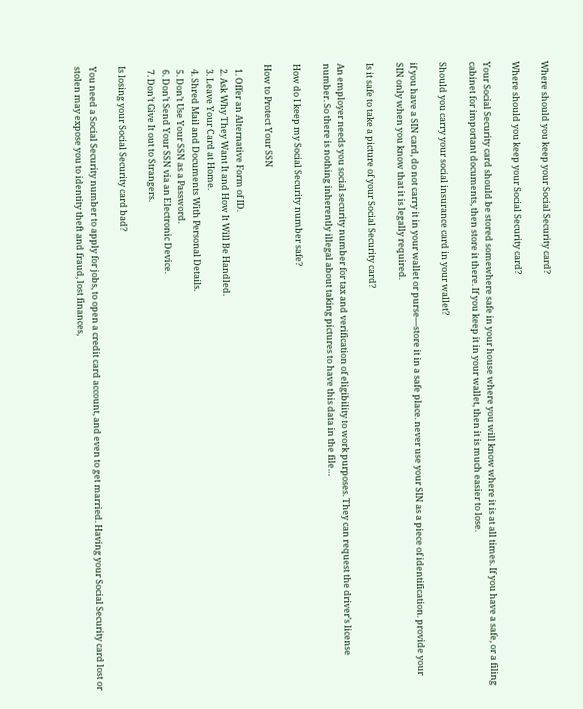Where should you keep your Social Security card?

Where should you keep your Social Security card?

Your Social Security card should be stored somewhere safe in your house where you will know where it is at all times. If you have a safe, or a filing cabinet for important documents, then store it there. If you keep it in your wallet, then it is much easier to lose.

Should you carry your social insurance card in your wallet?

if you have a SIN card, do not carry it in your wallet or purse—store it in a safe place. never use your SIN as a piece of identification. provide your SIN only when you know that it is legally required.

Is it safe to take a picture of your Social Security card?

An employer needs you social security number for tax and verification of eligibility to work purposes. They can request the driver’s license number. So there is nothing inherently illegal about taking pictures to have this data in the file…

How do I keep my Social Security number safe?

How to Protect Your SSN

  1. Offer an Alternative Form of ID.
  2. Ask Why They Want It and How It Will Be Handled.
  3. Leave Your Card at Home.
  4. Shred Mail and Documents With Personal Details.
  5. Don’t Use Your SSN as a Password.
  6. Don’t Send Your SSN via an Electronic Device.
  7. Don’t Give It out to Strangers.

Is losing your Social Security card bad?

You need a Social Security number to apply for jobs, to open a credit card account, and even to get married. Having your Social Security card lost or stolen may expose you to identity theft and fraud, lost finances,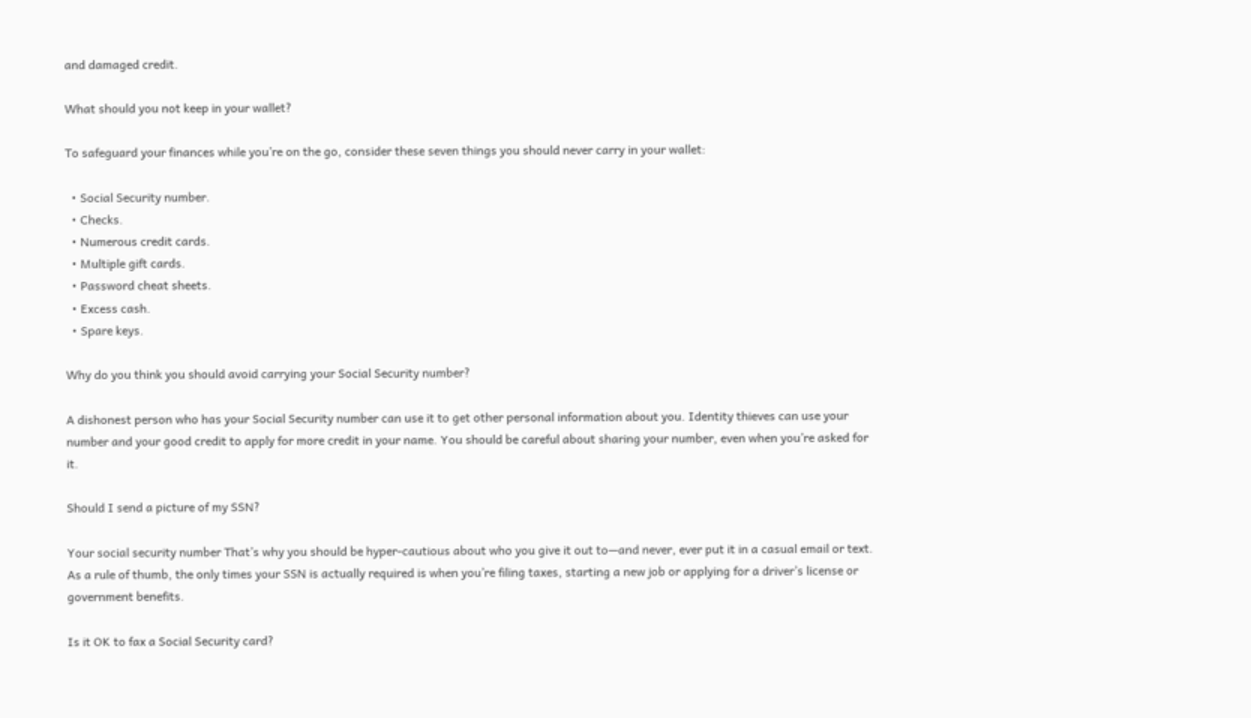and damaged credit.

What should you not keep in your wallet?

To safeguard your finances while you’re on the go, consider these seven things you should never carry in your wallet:

  • Social Security number.
  • Checks.
  • Numerous credit cards.
  • Multiple gift cards.
  • Password cheat sheets.
  • Excess cash.
  • Spare keys.

Why do you think you should avoid carrying your Social Security number?

A dishonest person who has your Social Security number can use it to get other personal information about you. Identity thieves can use your number and your good credit to apply for more credit in your name. You should be careful about sharing your number, even when you’re asked for it.

Should I send a picture of my SSN?

Your social security number That’s why you should be hyper-cautious about who you give it out to—and never, ever put it in a casual email or text. As a rule of thumb, the only times your SSN is actually required is when you’re filing taxes, starting a new job or applying for a driver’s license or government benefits.

Is it OK to fax a Social Security card?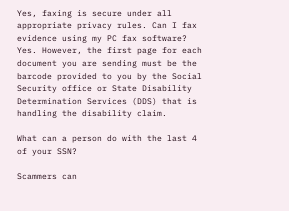Yes, faxing is secure under all appropriate privacy rules. Can I fax evidence using my PC fax software? Yes. However, the first page for each document you are sending must be the barcode provided to you by the Social Security office or State Disability Determination Services (DDS) that is handling the disability claim.

What can a person do with the last 4 of your SSN?

Scammers can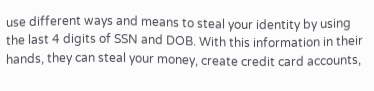use different ways and means to steal your identity by using the last 4 digits of SSN and DOB. With this information in their hands, they can steal your money, create credit card accounts,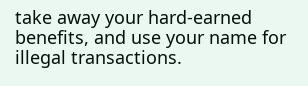take away your hard-earned benefits, and use your name for illegal transactions.